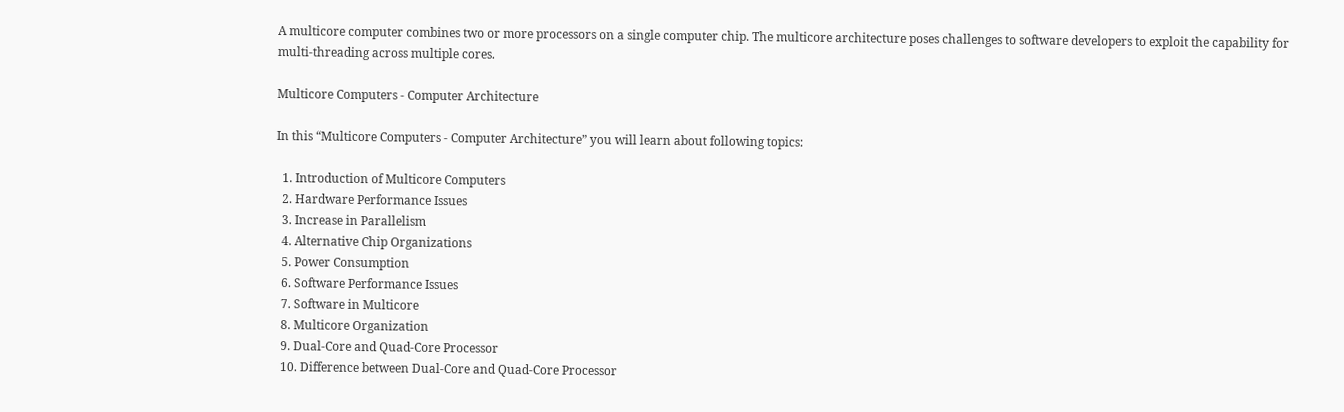A multicore computer combines two or more processors on a single computer chip. The multicore architecture poses challenges to software developers to exploit the capability for multi-threading across multiple cores.

Multicore Computers - Computer Architecture

In this “Multicore Computers - Computer Architecture” you will learn about following topics:

  1. Introduction of Multicore Computers
  2. Hardware Performance Issues
  3. Increase in Parallelism
  4. Alternative Chip Organizations
  5. Power Consumption
  6. Software Performance Issues
  7. Software in Multicore
  8. Multicore Organization
  9. Dual-Core and Quad-Core Processor
  10. Difference between Dual-Core and Quad-Core Processor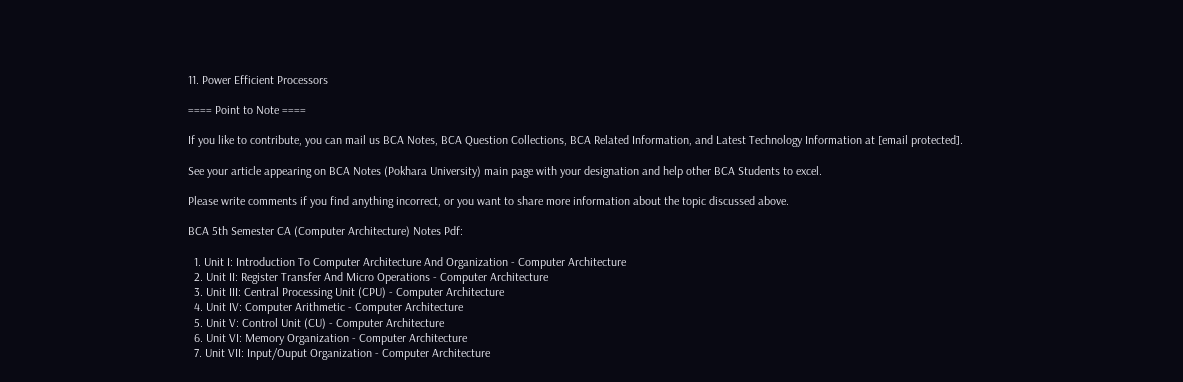11. Power Efficient Processors

==== Point to Note ====

If you like to contribute, you can mail us BCA Notes, BCA Question Collections, BCA Related Information, and Latest Technology Information at [email protected].

See your article appearing on BCA Notes (Pokhara University) main page with your designation and help other BCA Students to excel.

Please write comments if you find anything incorrect, or you want to share more information about the topic discussed above.

BCA 5th Semester CA (Computer Architecture) Notes Pdf:

  1. Unit I: Introduction To Computer Architecture And Organization - Computer Architecture
  2. Unit II: Register Transfer And Micro Operations - Computer Architecture
  3. Unit III: Central Processing Unit (CPU) - Computer Architecture
  4. Unit IV: Computer Arithmetic - Computer Architecture
  5. Unit V: Control Unit (CU) - Computer Architecture
  6. Unit VI: Memory Organization - Computer Architecture
  7. Unit VII: Input/Ouput Organization - Computer Architecture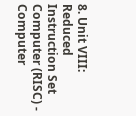8. Unit VIII: Reduced Instruction Set Computer (RISC) - Computer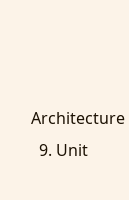Architecture
  9. Unit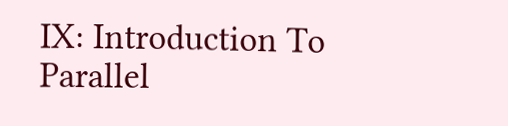IX: Introduction To Parallel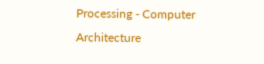Processing - Computer Architecture